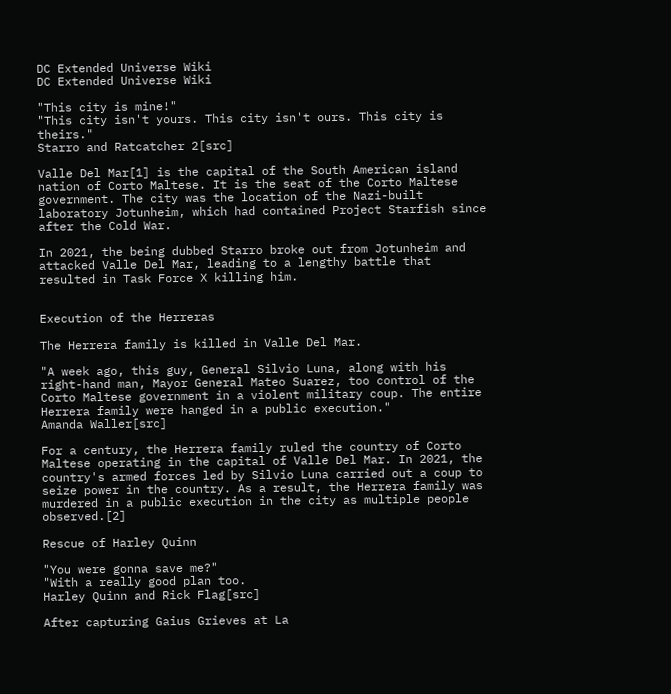DC Extended Universe Wiki
DC Extended Universe Wiki

"This city is mine!"
"This city isn't yours. This city isn't ours. This city is theirs."
Starro and Ratcatcher 2[src]

Valle Del Mar[1] is the capital of the South American island nation of Corto Maltese. It is the seat of the Corto Maltese government. The city was the location of the Nazi-built laboratory Jotunheim, which had contained Project Starfish since after the Cold War.

In 2021, the being dubbed Starro broke out from Jotunheim and attacked Valle Del Mar, leading to a lengthy battle that resulted in Task Force X killing him.


Execution of the Herreras

The Herrera family is killed in Valle Del Mar.

"A week ago, this guy, General Silvio Luna, along with his right-hand man, Mayor General Mateo Suarez, too control of the Corto Maltese government in a violent military coup. The entire Herrera family were hanged in a public execution."
Amanda Waller[src]

For a century, the Herrera family ruled the country of Corto Maltese operating in the capital of Valle Del Mar. In 2021, the country's armed forces led by Silvio Luna carried out a coup to seize power in the country. As a result, the Herrera family was murdered in a public execution in the city as multiple people observed.[2]

Rescue of Harley Quinn

"You were gonna save me?"
"With a really good plan too.
Harley Quinn and Rick Flag[src]

After capturing Gaius Grieves at La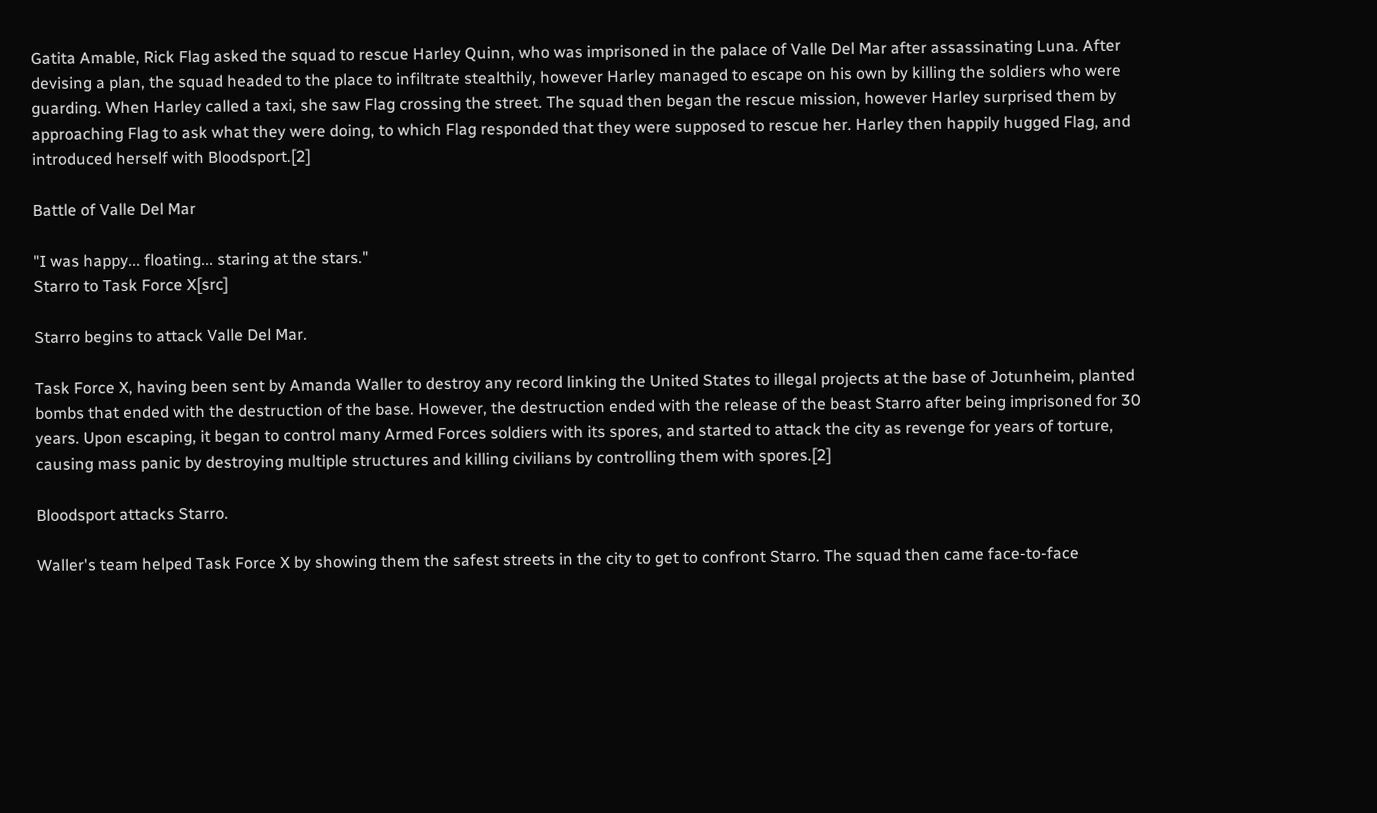Gatita Amable, Rick Flag asked the squad to rescue Harley Quinn, who was imprisoned in the palace of Valle Del Mar after assassinating Luna. After devising a plan, the squad headed to the place to infiltrate stealthily, however Harley managed to escape on his own by killing the soldiers who were guarding. When Harley called a taxi, she saw Flag crossing the street. The squad then began the rescue mission, however Harley surprised them by approaching Flag to ask what they were doing, to which Flag responded that they were supposed to rescue her. Harley then happily hugged Flag, and introduced herself with Bloodsport.[2]

Battle of Valle Del Mar

"I was happy... floating... staring at the stars."
Starro to Task Force X[src]

Starro begins to attack Valle Del Mar.

Task Force X, having been sent by Amanda Waller to destroy any record linking the United States to illegal projects at the base of Jotunheim, planted bombs that ended with the destruction of the base. However, the destruction ended with the release of the beast Starro after being imprisoned for 30 years. Upon escaping, it began to control many Armed Forces soldiers with its spores, and started to attack the city as revenge for years of torture, causing mass panic by destroying multiple structures and killing civilians by controlling them with spores.[2]

Bloodsport attacks Starro.

Waller's team helped Task Force X by showing them the safest streets in the city to get to confront Starro. The squad then came face-to-face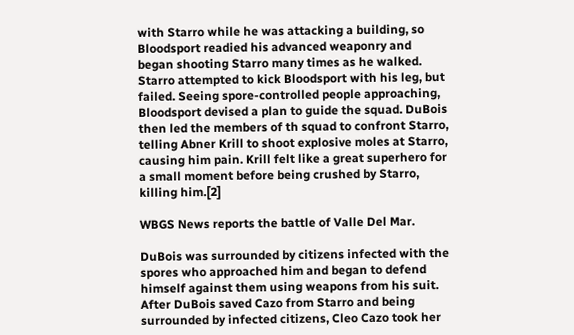with Starro while he was attacking a building, so Bloodsport readied his advanced weaponry and began shooting Starro many times as he walked. Starro attempted to kick Bloodsport with his leg, but failed. Seeing spore-controlled people approaching, Bloodsport devised a plan to guide the squad. DuBois then led the members of th squad to confront Starro, telling Abner Krill to shoot explosive moles at Starro, causing him pain. Krill felt like a great superhero for a small moment before being crushed by Starro, killing him.[2]

WBGS News reports the battle of Valle Del Mar.

DuBois was surrounded by citizens infected with the spores who approached him and began to defend himself against them using weapons from his suit. After DuBois saved Cazo from Starro and being surrounded by infected citizens, Cleo Cazo took her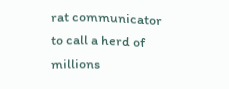rat communicator to call a herd of millions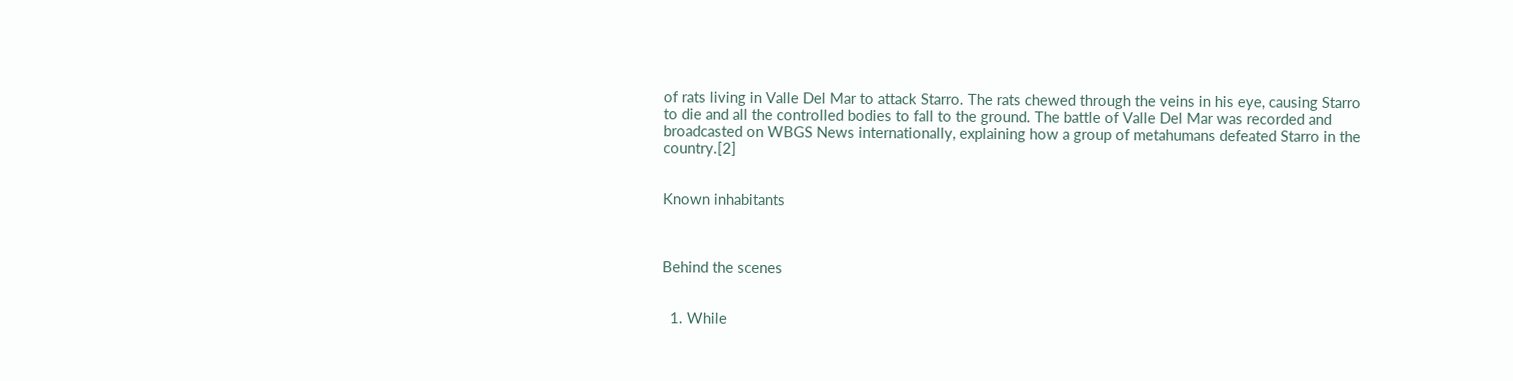of rats living in Valle Del Mar to attack Starro. The rats chewed through the veins in his eye, causing Starro to die and all the controlled bodies to fall to the ground. The battle of Valle Del Mar was recorded and broadcasted on WBGS News internationally, explaining how a group of metahumans defeated Starro in the country.[2]


Known inhabitants



Behind the scenes


  1. While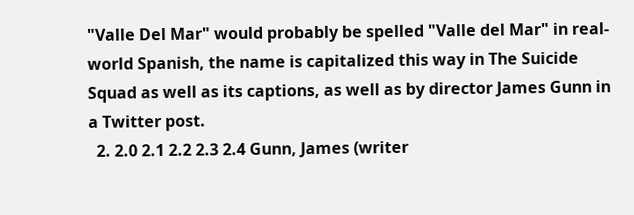"Valle Del Mar" would probably be spelled "Valle del Mar" in real-world Spanish, the name is capitalized this way in The Suicide Squad as well as its captions, as well as by director James Gunn in a Twitter post.
  2. 2.0 2.1 2.2 2.3 2.4 Gunn, James (writer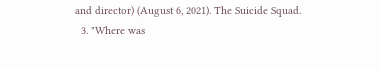and director) (August 6, 2021). The Suicide Squad.
  3. "Where was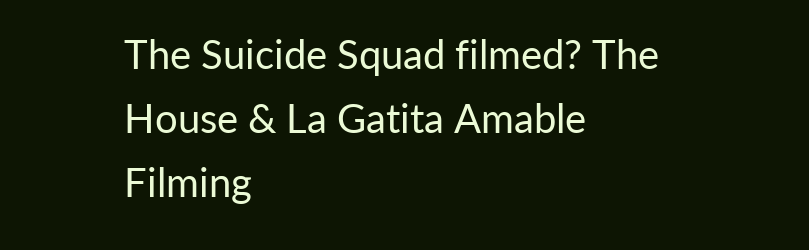The Suicide Squad filmed? The House & La Gatita Amable Filming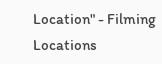Location" - Filming Locations